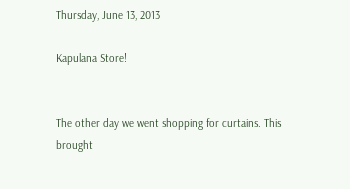Thursday, June 13, 2013

Kapulana Store!


The other day we went shopping for curtains. This brought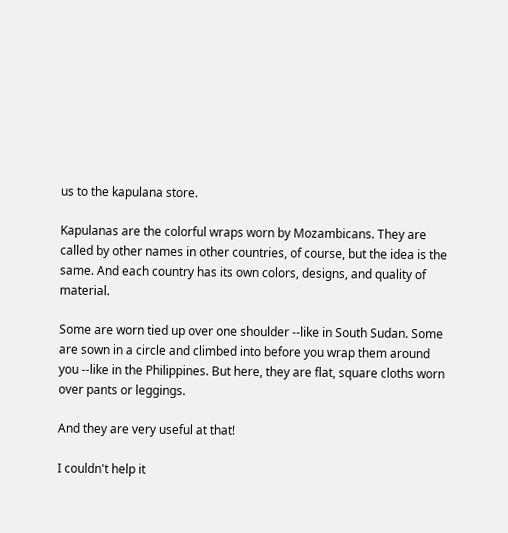us to the kapulana store.

Kapulanas are the colorful wraps worn by Mozambicans. They are called by other names in other countries, of course, but the idea is the same. And each country has its own colors, designs, and quality of material.

Some are worn tied up over one shoulder --like in South Sudan. Some are sown in a circle and climbed into before you wrap them around you --like in the Philippines. But here, they are flat, square cloths worn over pants or leggings.

And they are very useful at that!

I couldn't help it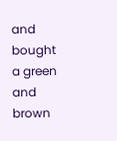and bought a green and brown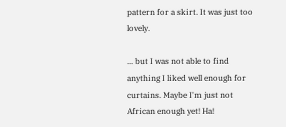pattern for a skirt. It was just too lovely.

... but I was not able to find anything I liked well enough for curtains. Maybe I'm just not African enough yet! Ha!